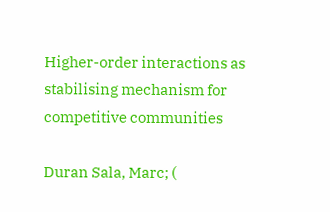Higher-order interactions as stabilising mechanism for competitive communities

Duran Sala, Marc; (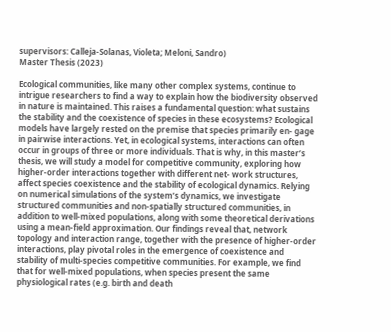supervisors: Calleja-Solanas, Violeta; Meloni, Sandro)
Master Thesis (2023)

Ecological communities, like many other complex systems, continue to intrigue researchers to find a way to explain how the biodiversity observed in nature is maintained. This raises a fundamental question: what sustains the stability and the coexistence of species in these ecosystems? Ecological models have largely rested on the premise that species primarily en- gage in pairwise interactions. Yet, in ecological systems, interactions can often occur in groups of three or more individuals. That is why, in this master’s thesis, we will study a model for competitive community, exploring how higher-order interactions together with different net- work structures, affect species coexistence and the stability of ecological dynamics. Relying on numerical simulations of the system’s dynamics, we investigate structured communities and non-spatially structured communities, in addition to well-mixed populations, along with some theoretical derivations using a mean-field approximation. Our findings reveal that, network topology and interaction range, together with the presence of higher-order interactions, play pivotal roles in the emergence of coexistence and stability of multi-species competitive communities. For example, we find that for well-mixed populations, when species present the same physiological rates (e.g. birth and death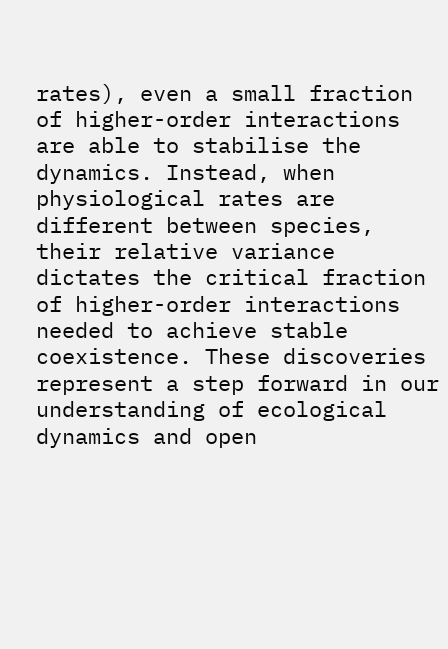rates), even a small fraction of higher-order interactions are able to stabilise the dynamics. Instead, when physiological rates are different between species, their relative variance dictates the critical fraction of higher-order interactions needed to achieve stable coexistence. These discoveries represent a step forward in our understanding of ecological dynamics and open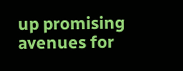up promising avenues for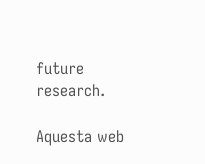future research.

Aquesta web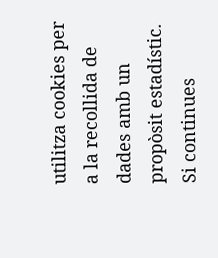utilitza cookies per a la recollida de dades amb un propòsit estadístic. Si continues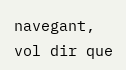navegant, vol dir que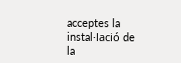acceptes la instal·lació de la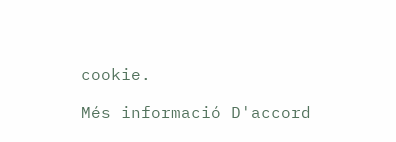cookie.

Més informació D'accord